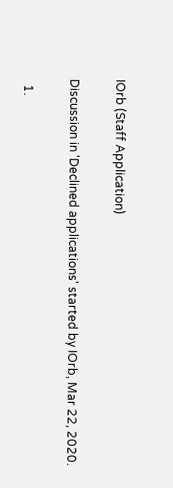IOrb (Staff Application)

Discussion in 'Declined applications' started by IOrb, Mar 22, 2020.

  1.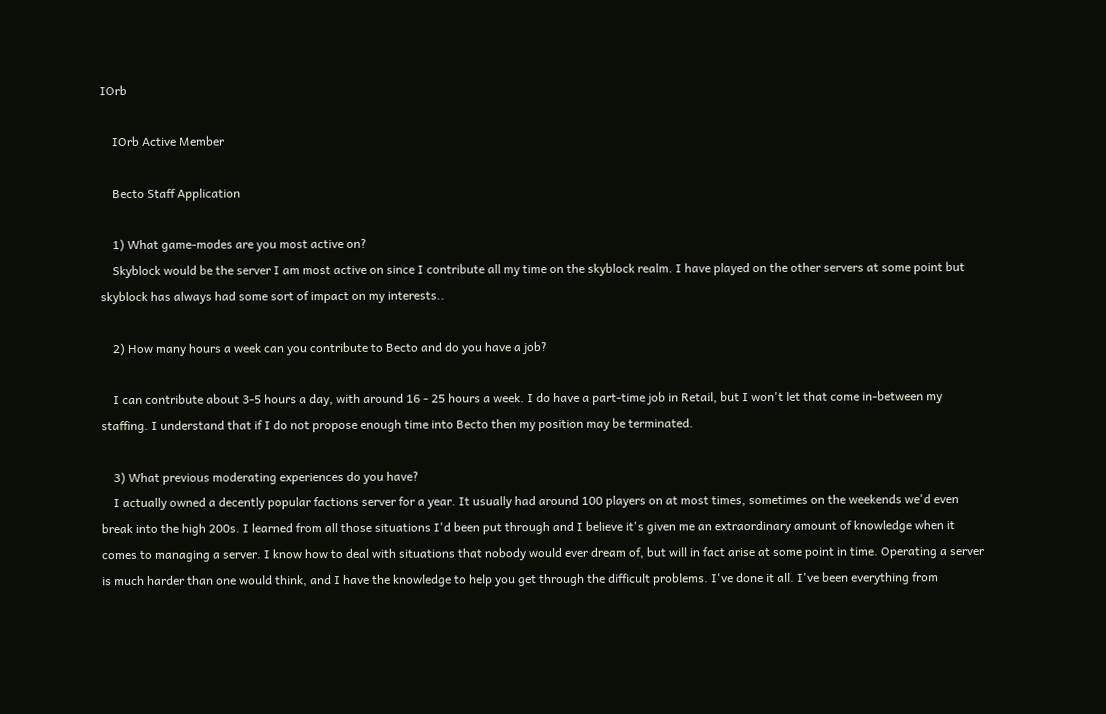IOrb

    IOrb Active Member

    Becto Staff Application

    1) What game-modes are you most active on?
    Skyblock would be the server I am most active on since I contribute all my time on the skyblock realm. I have played on the other servers at some point but skyblock has always had some sort of impact on my interests..

    2) How many hours a week can you contribute to Becto and do you have a job?

    I can contribute about 3-5 hours a day, with around 16 - 25 hours a week. I do have a part-time job in Retail, but I won't let that come in-between my staffing. I understand that if I do not propose enough time into Becto then my position may be terminated.

    3) What previous moderating experiences do you have?
    I actually owned a decently popular factions server for a year. It usually had around 100 players on at most times, sometimes on the weekends we'd even break into the high 200s. I learned from all those situations I'd been put through and I believe it's given me an extraordinary amount of knowledge when it comes to managing a server. I know how to deal with situations that nobody would ever dream of, but will in fact arise at some point in time. Operating a server is much harder than one would think, and I have the knowledge to help you get through the difficult problems. I've done it all. I've been everything from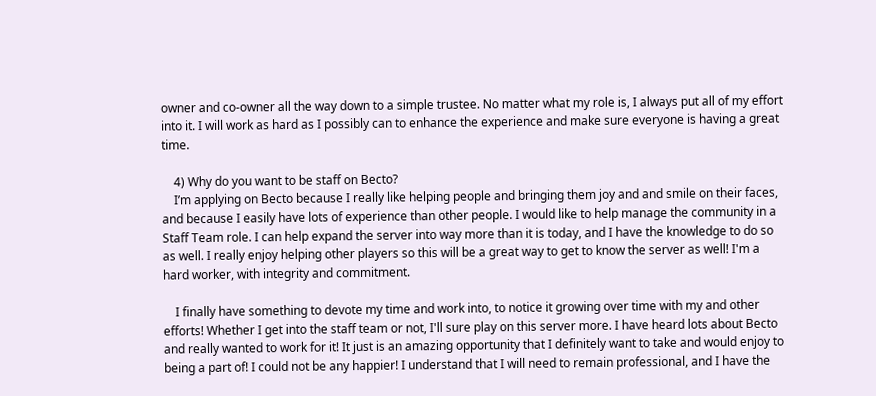owner and co-owner all the way down to a simple trustee. No matter what my role is, I always put all of my effort into it. I will work as hard as I possibly can to enhance the experience and make sure everyone is having a great time.

    4) Why do you want to be staff on Becto?
    I’m applying on Becto because I really like helping people and bringing them joy and and smile on their faces, and because I easily have lots of experience than other people. I would like to help manage the community in a Staff Team role. I can help expand the server into way more than it is today, and I have the knowledge to do so as well. I really enjoy helping other players so this will be a great way to get to know the server as well! I'm a hard worker, with integrity and commitment.

    I finally have something to devote my time and work into, to notice it growing over time with my and other efforts! Whether I get into the staff team or not, I'll sure play on this server more. I have heard lots about Becto and really wanted to work for it! It just is an amazing opportunity that I definitely want to take and would enjoy to being a part of! I could not be any happier! I understand that I will need to remain professional, and I have the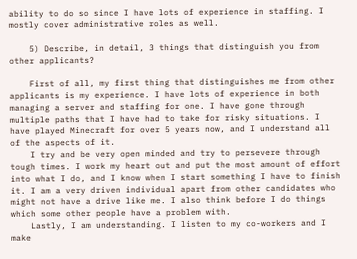ability to do so since I have lots of experience in staffing. I mostly cover administrative roles as well.

    5) Describe, in detail, 3 things that distinguish you from other applicants?

    First of all, my first thing that distinguishes me from other applicants is my experience. I have lots of experience in both managing a server and staffing for one. I have gone through multiple paths that I have had to take for risky situations. I have played Minecraft for over 5 years now, and I understand all of the aspects of it.
    I try and be very open minded and try to persevere through tough times. I work my heart out and put the most amount of effort into what I do, and I know when I start something I have to finish it. I am a very driven individual apart from other candidates who might not have a drive like me. I also think before I do things which some other people have a problem with.
    Lastly, I am understanding. I listen to my co-workers and I make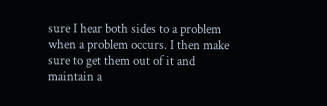sure I hear both sides to a problem when a problem occurs. I then make sure to get them out of it and maintain a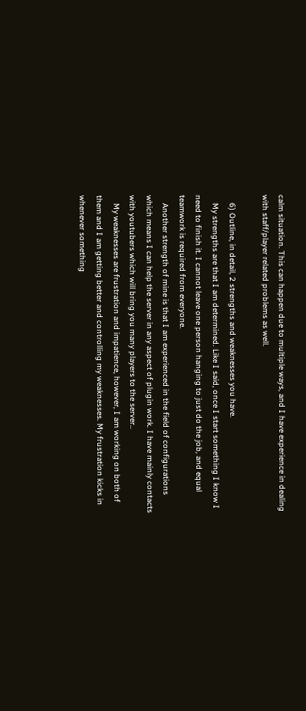calm situation. This can happen due to multiple ways, and I have experience in dealing with staff/player related problems as well.

    6) Outline, in detail, 2 strengths and weaknesses you have.
    My strengths are that I am determined. Like I said, once I start something I know I need to finish it. I cannot leave one person hanging to just do the job, and equal teamwork is required from everyone.
    Another strength of mine is that I am experienced in the field of configurations which means I can help the server in any aspect of plugin work. I have mainly contacts with youtubers which will bring you many players to the server..
    My weaknesses are frustration and impatience, however, I am working on both of them and I am getting better and controlling my weaknesses. My frustration kicks in whenever something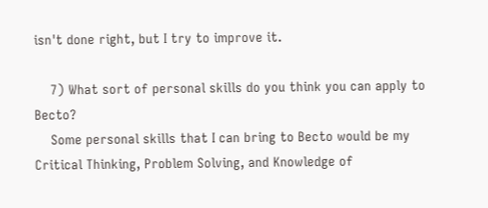isn't done right, but I try to improve it.

    7) What sort of personal skills do you think you can apply to Becto?
    Some personal skills that I can bring to Becto would be my Critical Thinking, Problem Solving, and Knowledge of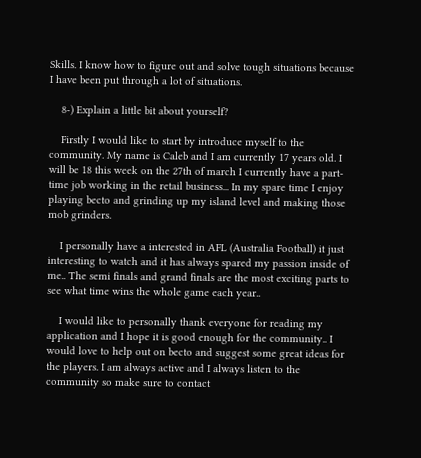Skills. I know how to figure out and solve tough situations because I have been put through a lot of situations.

    8-) Explain a little bit about yourself?

    Firstly I would like to start by introduce myself to the community. My name is Caleb and I am currently 17 years old. I will be 18 this week on the 27th of march I currently have a part-time job working in the retail business... In my spare time I enjoy playing becto and grinding up my island level and making those mob grinders.

    I personally have a interested in AFL (Australia Football) it just interesting to watch and it has always spared my passion inside of me.. The semi finals and grand finals are the most exciting parts to see what time wins the whole game each year..

    I would like to personally thank everyone for reading my application and I hope it is good enough for the community.. I would love to help out on becto and suggest some great ideas for the players. I am always active and I always listen to the community so make sure to contact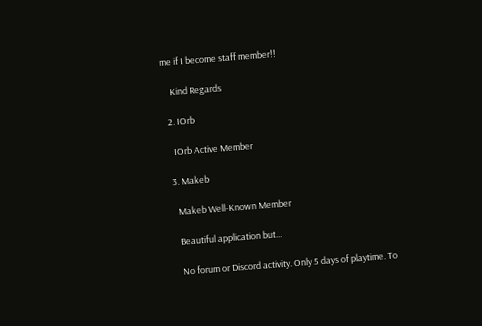me if I become staff member!!

    Kind Regards

  2. IOrb

    IOrb Active Member

  3. Makeb

    Makeb Well-Known Member

    Beautiful application but...

    No forum or Discord activity. Only 5 days of playtime. To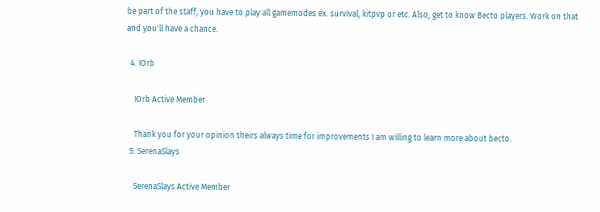be part of the staff, you have to play all gamemodes ex. survival, kitpvp or etc. Also, get to know Becto players. Work on that and you'll have a chance.

  4. IOrb

    IOrb Active Member

    Thank you for your opinion theirs always time for improvements I am willing to learn more about becto.
  5. SerenaSlays

    SerenaSlays Active Member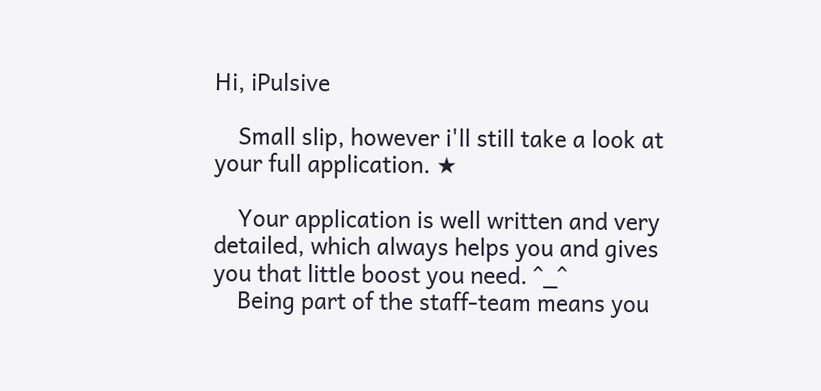Hi, iPulsive

    Small slip, however i'll still take a look at your full application. ★

    Your application is well written and very detailed, which always helps you and gives you that little boost you need. ^_^
    Being part of the staff-team means you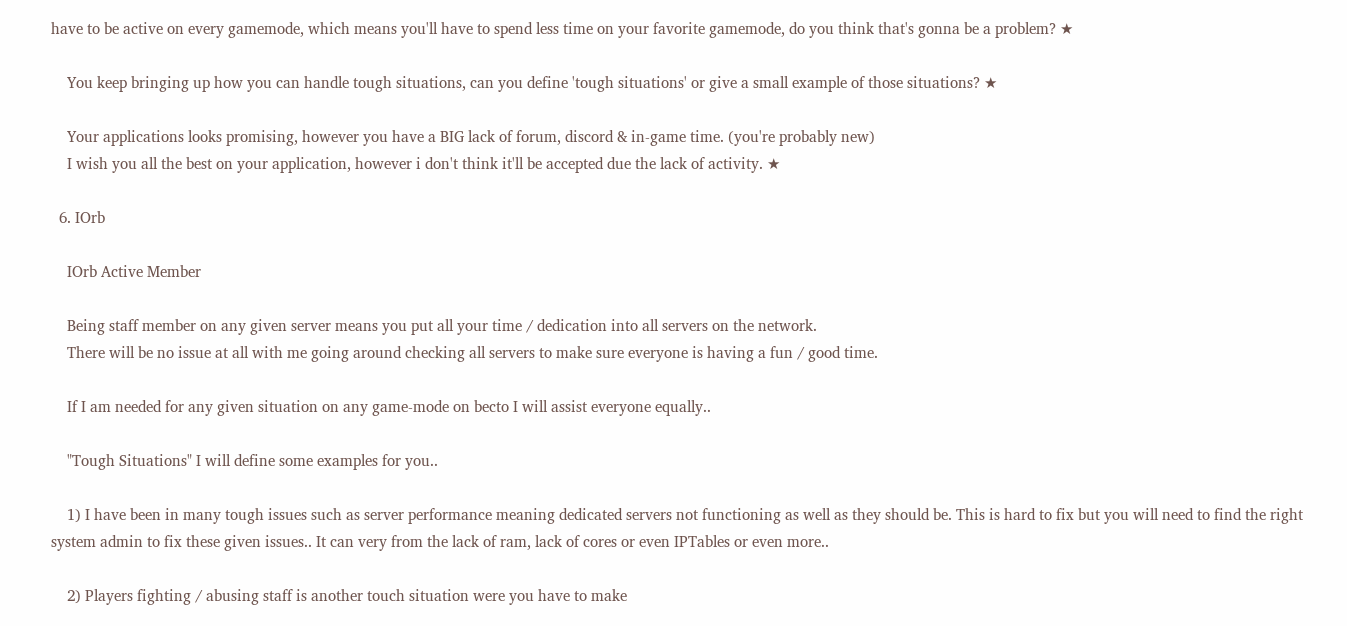have to be active on every gamemode, which means you'll have to spend less time on your favorite gamemode, do you think that's gonna be a problem? ★

    You keep bringing up how you can handle tough situations, can you define 'tough situations' or give a small example of those situations? ★

    Your applications looks promising, however you have a BIG lack of forum, discord & in-game time. (you're probably new)
    I wish you all the best on your application, however i don't think it'll be accepted due the lack of activity. ★

  6. IOrb

    IOrb Active Member

    Being staff member on any given server means you put all your time / dedication into all servers on the network.
    There will be no issue at all with me going around checking all servers to make sure everyone is having a fun / good time.

    If I am needed for any given situation on any game-mode on becto I will assist everyone equally..

    "Tough Situations" I will define some examples for you..

    1) I have been in many tough issues such as server performance meaning dedicated servers not functioning as well as they should be. This is hard to fix but you will need to find the right system admin to fix these given issues.. It can very from the lack of ram, lack of cores or even IPTables or even more..

    2) Players fighting / abusing staff is another touch situation were you have to make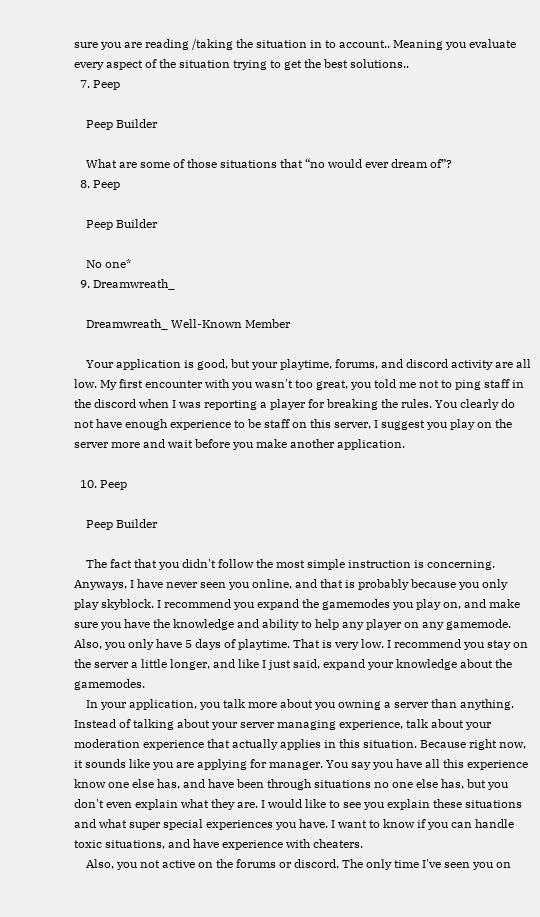sure you are reading /taking the situation in to account.. Meaning you evaluate every aspect of the situation trying to get the best solutions..
  7. Peep

    Peep Builder

    What are some of those situations that “no would ever dream of”?
  8. Peep

    Peep Builder

    No one*
  9. Dreamwreath_

    Dreamwreath_ Well-Known Member

    Your application is good, but your playtime, forums, and discord activity are all low. My first encounter with you wasn't too great, you told me not to ping staff in the discord when I was reporting a player for breaking the rules. You clearly do not have enough experience to be staff on this server, I suggest you play on the server more and wait before you make another application.

  10. Peep

    Peep Builder

    The fact that you didn't follow the most simple instruction is concerning. Anyways, I have never seen you online, and that is probably because you only play skyblock. I recommend you expand the gamemodes you play on, and make sure you have the knowledge and ability to help any player on any gamemode. Also, you only have 5 days of playtime. That is very low. I recommend you stay on the server a little longer, and like I just said, expand your knowledge about the gamemodes.
    In your application, you talk more about you owning a server than anything. Instead of talking about your server managing experience, talk about your moderation experience that actually applies in this situation. Because right now, it sounds like you are applying for manager. You say you have all this experience know one else has, and have been through situations no one else has, but you don't even explain what they are. I would like to see you explain these situations and what super special experiences you have. I want to know if you can handle toxic situations, and have experience with cheaters.
    Also, you not active on the forums or discord. The only time I've seen you on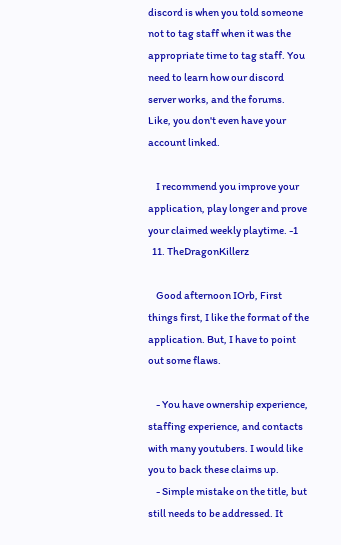discord is when you told someone not to tag staff when it was the appropriate time to tag staff. You need to learn how our discord server works, and the forums. Like, you don't even have your account linked.

    I recommend you improve your application, play longer and prove your claimed weekly playtime. -1
  11. TheDragonKillerz

    Good afternoon IOrb, First things first, I like the format of the application. But, I have to point out some flaws.

    - You have ownership experience, staffing experience, and contacts with many youtubers. I would like you to back these claims up.
    - Simple mistake on the title, but still needs to be addressed. It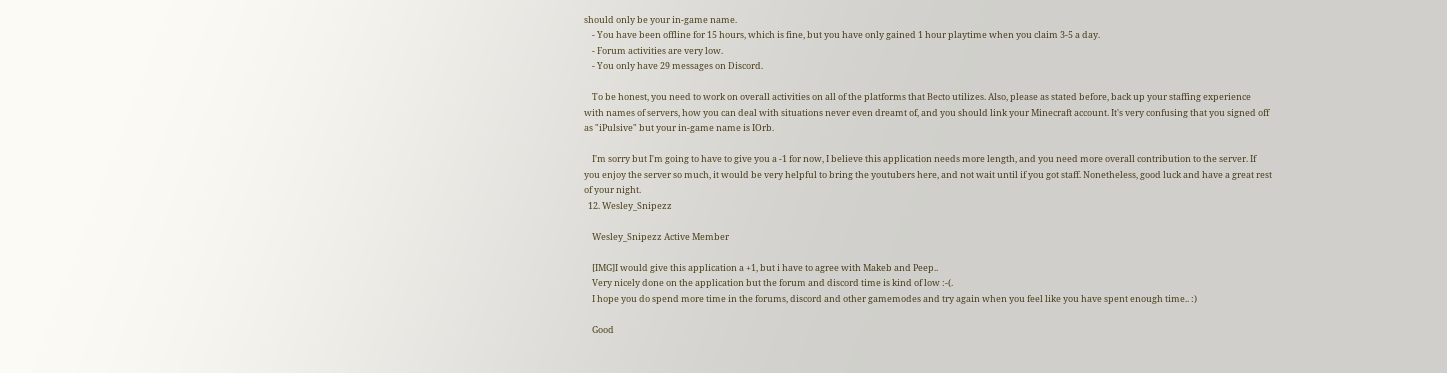should only be your in-game name.
    - You have been offline for 15 hours, which is fine, but you have only gained 1 hour playtime when you claim 3-5 a day.
    - Forum activities are very low.
    - You only have 29 messages on Discord.

    To be honest, you need to work on overall activities on all of the platforms that Becto utilizes. Also, please as stated before, back up your staffing experience with names of servers, how you can deal with situations never even dreamt of, and you should link your Minecraft account. It's very confusing that you signed off as "iPulsive" but your in-game name is IOrb.

    I'm sorry but I'm going to have to give you a -1 for now, I believe this application needs more length, and you need more overall contribution to the server. If you enjoy the server so much, it would be very helpful to bring the youtubers here, and not wait until if you got staff. Nonetheless, good luck and have a great rest of your night.
  12. Wesley_Snipezz

    Wesley_Snipezz Active Member

    [IMG]I would give this application a +1, but i have to agree with Makeb and Peep..
    Very nicely done on the application but the forum and discord time is kind of low :-(.
    I hope you do spend more time in the forums, discord and other gamemodes and try again when you feel like you have spent enough time.. :)

    Good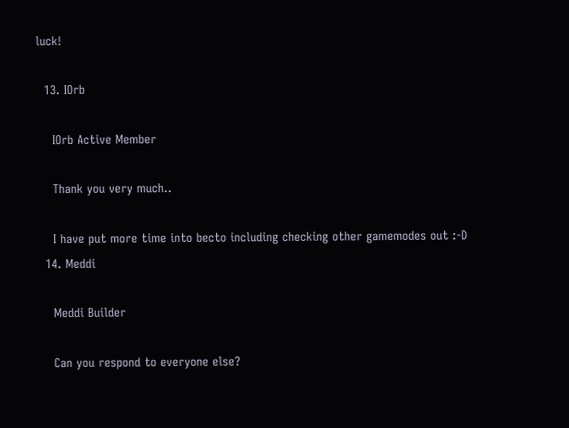luck!

  13. IOrb

    IOrb Active Member

    Thank you very much..

    I have put more time into becto including checking other gamemodes out :-D
  14. Meddi

    Meddi Builder

    Can you respond to everyone else?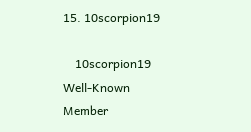15. 10scorpion19

    10scorpion19 Well-Known Member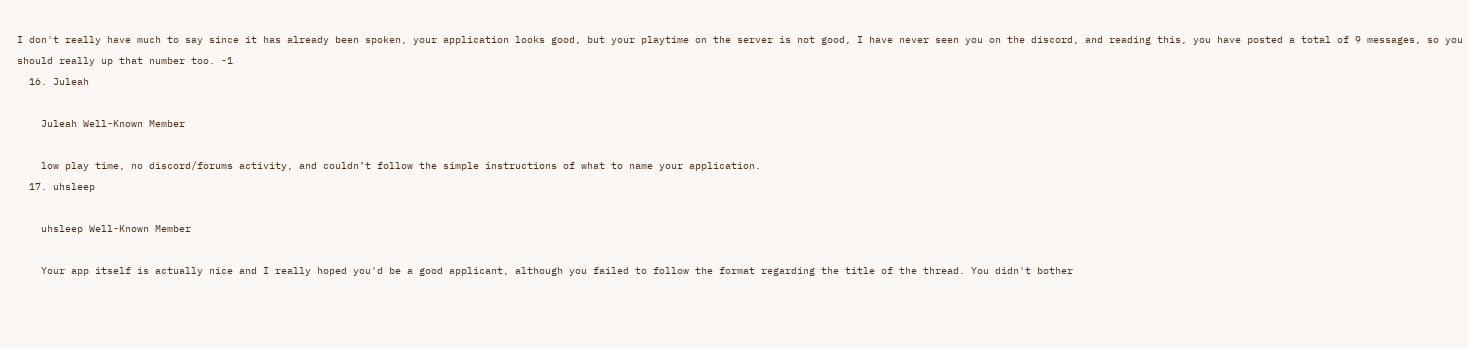I don't really have much to say since it has already been spoken, your application looks good, but your playtime on the server is not good, I have never seen you on the discord, and reading this, you have posted a total of 9 messages, so you should really up that number too. -1
  16. Juleah

    Juleah Well-Known Member

    low play time, no discord/forums activity, and couldn’t follow the simple instructions of what to name your application.
  17. uhsleep

    uhsleep Well-Known Member

    Your app itself is actually nice and I really hoped you'd be a good applicant, although you failed to follow the format regarding the title of the thread. You didn't bother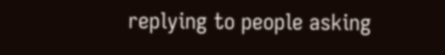replying to people asking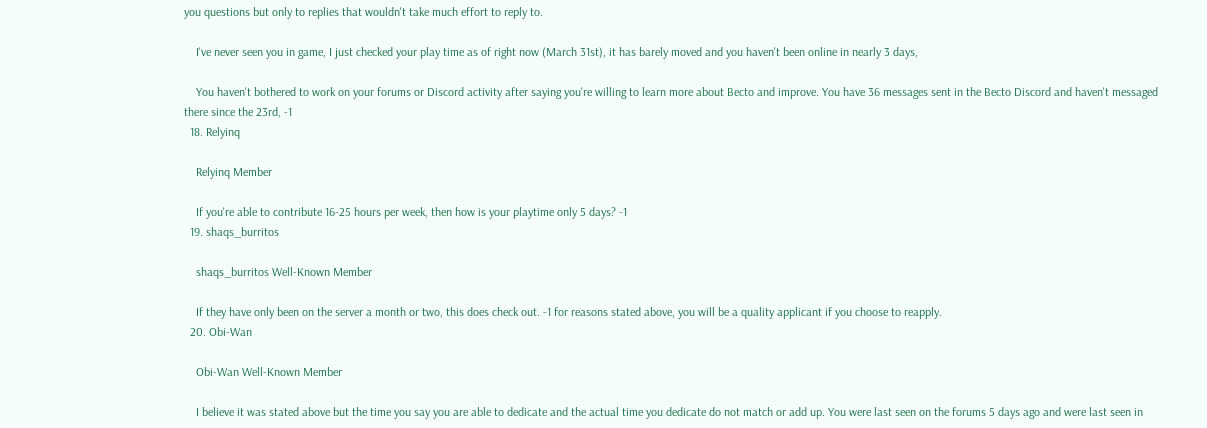you questions but only to replies that wouldn't take much effort to reply to.

    I've never seen you in game, I just checked your play time as of right now (March 31st), it has barely moved and you haven't been online in nearly 3 days,

    You haven't bothered to work on your forums or Discord activity after saying you're willing to learn more about Becto and improve. You have 36 messages sent in the Becto Discord and haven't messaged there since the 23rd, -1
  18. Relyinq

    Relyinq Member

    If you're able to contribute 16-25 hours per week, then how is your playtime only 5 days? -1
  19. shaqs_burritos

    shaqs_burritos Well-Known Member

    If they have only been on the server a month or two, this does check out. -1 for reasons stated above, you will be a quality applicant if you choose to reapply.
  20. Obi-Wan

    Obi-Wan Well-Known Member

    I believe it was stated above but the time you say you are able to dedicate and the actual time you dedicate do not match or add up. You were last seen on the forums 5 days ago and were last seen in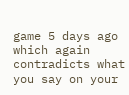game 5 days ago which again contradicts what you say on your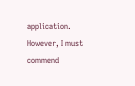application. However, I must commend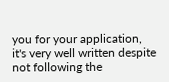you for your application, it's very well written despite not following the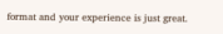format and your experience is just great.